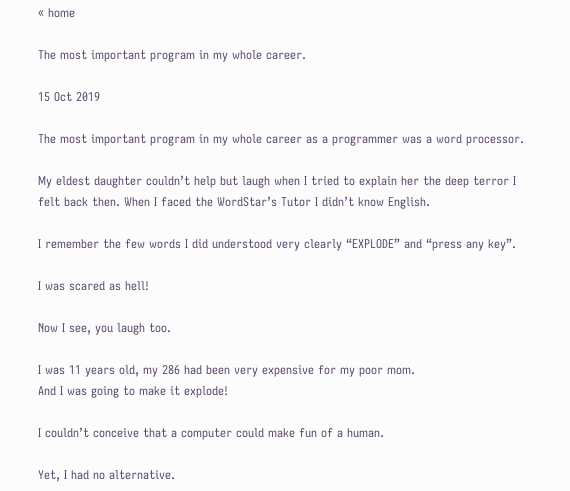« home

The most important program in my whole career.

15 Oct 2019

The most important program in my whole career as a programmer was a word processor.

My eldest daughter couldn’t help but laugh when I tried to explain her the deep terror I felt back then. When I faced the WordStar’s Tutor I didn’t know English.

I remember the few words I did understood very clearly “EXPLODE” and “press any key”.

I was scared as hell!

Now I see, you laugh too.

I was 11 years old, my 286 had been very expensive for my poor mom.
And I was going to make it explode!

I couldn’t conceive that a computer could make fun of a human.

Yet, I had no alternative.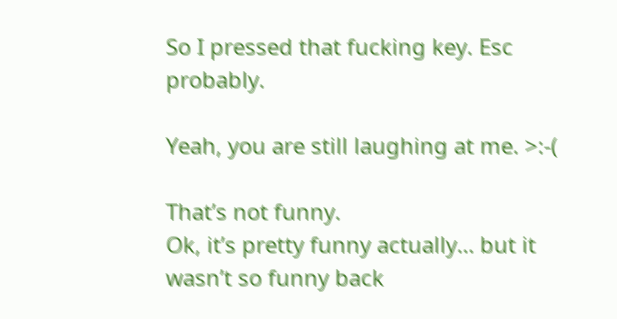So I pressed that fucking key. Esc probably.

Yeah, you are still laughing at me. >:-(

That’s not funny.
Ok, it’s pretty funny actually… but it wasn’t so funny back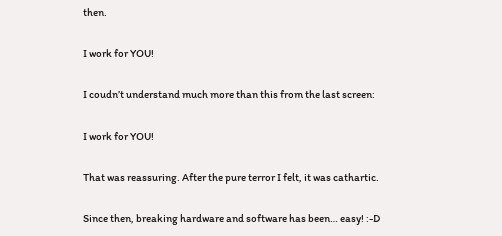then.

I work for YOU!

I coudn’t understand much more than this from the last screen:

I work for YOU!

That was reassuring. After the pure terror I felt, it was cathartic.

Since then, breaking hardware and software has been… easy! :-D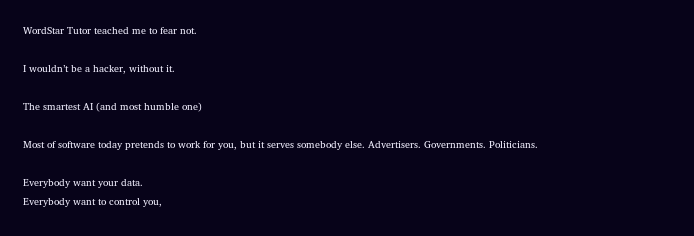WordStar Tutor teached me to fear not.

I wouldn’t be a hacker, without it.

The smartest AI (and most humble one)

Most of software today pretends to work for you, but it serves somebody else. Advertisers. Governments. Politicians.

Everybody want your data.
Everybody want to control you,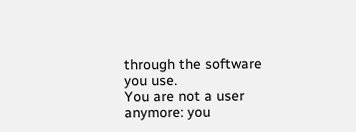through the software you use.
You are not a user anymore: you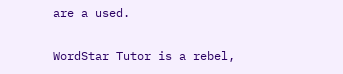are a used.

WordStar Tutor is a rebel,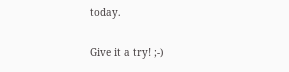today.

Give it a try! ;-)